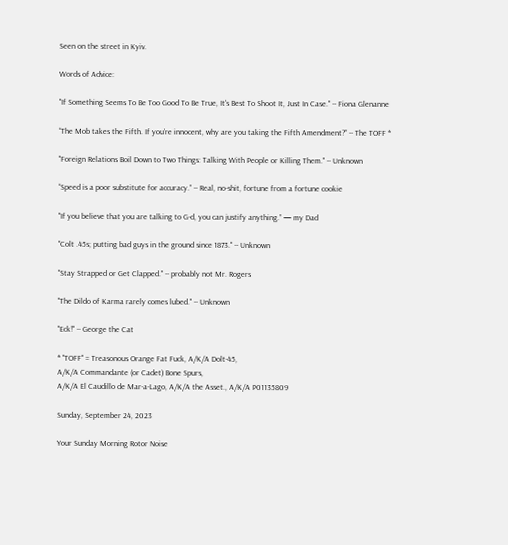Seen on the street in Kyiv.

Words of Advice:

"If Something Seems To Be Too Good To Be True, It's Best To Shoot It, Just In Case." -- Fiona Glenanne

“The Mob takes the Fifth. If you’re innocent, why are you taking the Fifth Amendment?” -- The TOFF *

"Foreign Relations Boil Down to Two Things: Talking With People or Killing Them." -- Unknown

“Speed is a poor substitute for accuracy.” -- Real, no-shit, fortune from a fortune cookie

"If you believe that you are talking to G-d, you can justify anything.” — my Dad

"Colt .45s; putting bad guys in the ground since 1873." -- Unknown

"Stay Strapped or Get Clapped." -- probably not Mr. Rogers

"The Dildo of Karma rarely comes lubed." -- Unknown

"Eck!" -- George the Cat

* "TOFF" = Treasonous Orange Fat Fuck, A/K/A Dolt-45,
A/K/A Commandante (or Cadet) Bone Spurs,
A/K/A El Caudillo de Mar-a-Lago, A/K/A the Asset., A/K/A P01135809

Sunday, September 24, 2023

Your Sunday Morning Rotor Noise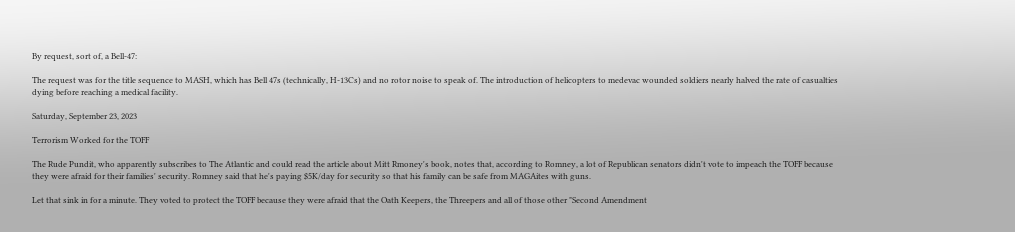By request, sort of, a Bell-47:

The request was for the title sequence to MASH, which has Bell 47s (technically, H-13Cs) and no rotor noise to speak of. The introduction of helicopters to medevac wounded soldiers nearly halved the rate of casualties dying before reaching a medical facility.

Saturday, September 23, 2023

Terrorism Worked for the TOFF

The Rude Pundit, who apparently subscribes to The Atlantic and could read the article about Mitt Rmoney's book, notes that, according to Romney, a lot of Republican senators didn't vote to impeach the TOFF because they were afraid for their families' security. Romney said that he's paying $5K/day for security so that his family can be safe from MAGAites with guns.

Let that sink in for a minute. They voted to protect the TOFF because they were afraid that the Oath Keepers, the Threepers and all of those other "Second Amendment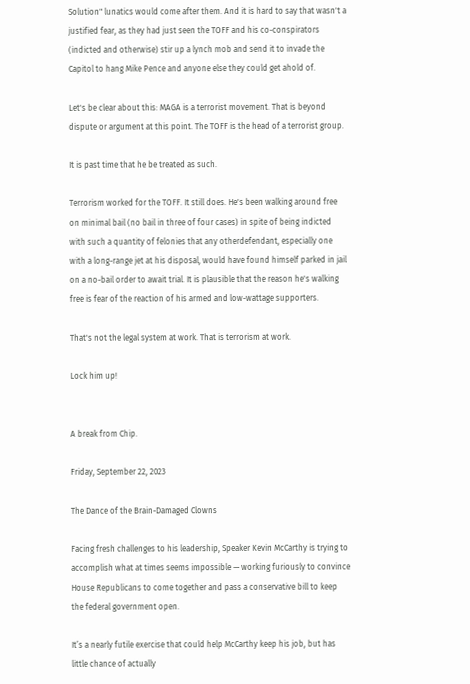Solution" lunatics would come after them. And it is hard to say that wasn't a justified fear, as they had just seen the TOFF and his co-conspirators (indicted and otherwise) stir up a lynch mob and send it to invade the Capitol to hang Mike Pence and anyone else they could get ahold of.

Let's be clear about this: MAGA is a terrorist movement. That is beyond dispute or argument at this point. The TOFF is the head of a terrorist group.

It is past time that he be treated as such.

Terrorism worked for the TOFF. It still does. He's been walking around free on minimal bail (no bail in three of four cases) in spite of being indicted with such a quantity of felonies that any otherdefendant, especially one with a long-range jet at his disposal, would have found himself parked in jail on a no-bail order to await trial. It is plausible that the reason he's walking free is fear of the reaction of his armed and low-wattage supporters.

That's not the legal system at work. That is terrorism at work.

Lock him up!


A break from Chip.

Friday, September 22, 2023

The Dance of the Brain-Damaged Clowns

Facing fresh challenges to his leadership, Speaker Kevin McCarthy is trying to accomplish what at times seems impossible — working furiously to convince House Republicans to come together and pass a conservative bill to keep the federal government open.

It’s a nearly futile exercise that could help McCarthy keep his job, but has little chance of actually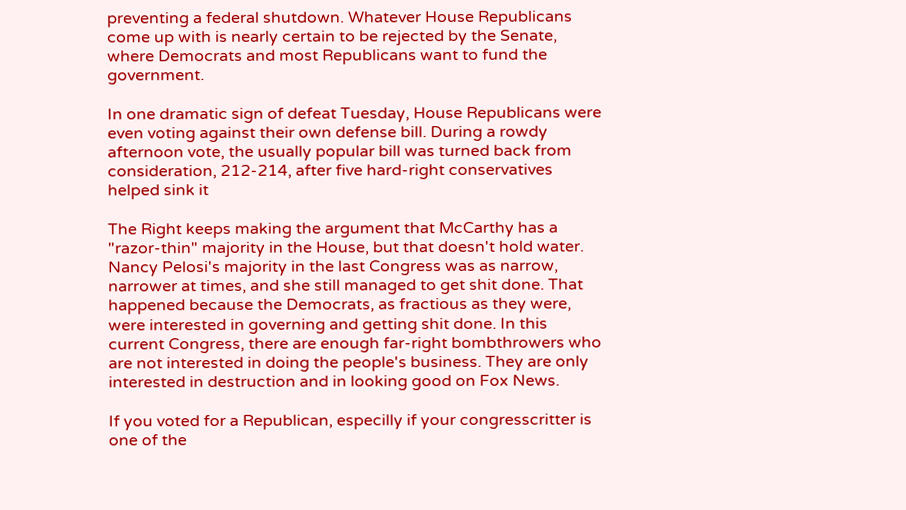preventing a federal shutdown. Whatever House Republicans come up with is nearly certain to be rejected by the Senate, where Democrats and most Republicans want to fund the government.

In one dramatic sign of defeat Tuesday, House Republicans were even voting against their own defense bill. During a rowdy afternoon vote, the usually popular bill was turned back from consideration, 212-214, after five hard-right conservatives helped sink it

The Right keeps making the argument that McCarthy has a "razor-thin" majority in the House, but that doesn't hold water. Nancy Pelosi's majority in the last Congress was as narrow, narrower at times, and she still managed to get shit done. That happened because the Democrats, as fractious as they were, were interested in governing and getting shit done. In this current Congress, there are enough far-right bombthrowers who are not interested in doing the people's business. They are only interested in destruction and in looking good on Fox News.

If you voted for a Republican, especilly if your congresscritter is one of the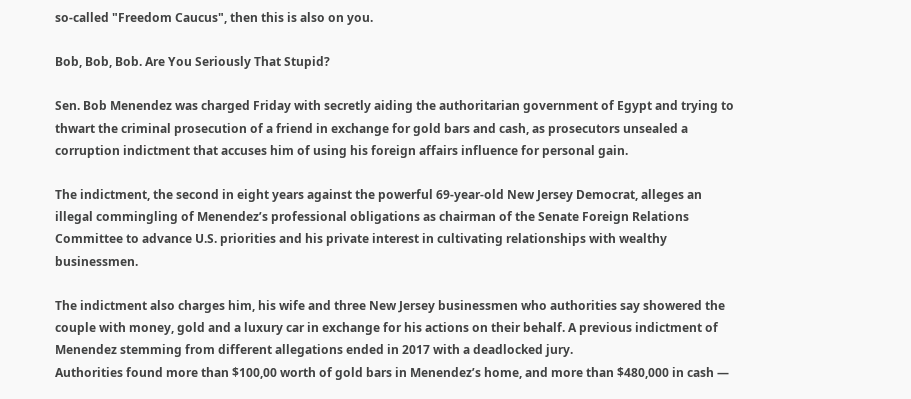so-called "Freedom Caucus", then this is also on you.

Bob, Bob, Bob. Are You Seriously That Stupid?

Sen. Bob Menendez was charged Friday with secretly aiding the authoritarian government of Egypt and trying to thwart the criminal prosecution of a friend in exchange for gold bars and cash, as prosecutors unsealed a corruption indictment that accuses him of using his foreign affairs influence for personal gain.

The indictment, the second in eight years against the powerful 69-year-old New Jersey Democrat, alleges an illegal commingling of Menendez’s professional obligations as chairman of the Senate Foreign Relations Committee to advance U.S. priorities and his private interest in cultivating relationships with wealthy businessmen.

The indictment also charges him, his wife and three New Jersey businessmen who authorities say showered the couple with money, gold and a luxury car in exchange for his actions on their behalf. A previous indictment of Menendez stemming from different allegations ended in 2017 with a deadlocked jury.
Authorities found more than $100,00 worth of gold bars in Menendez’s home, and more than $480,000 in cash —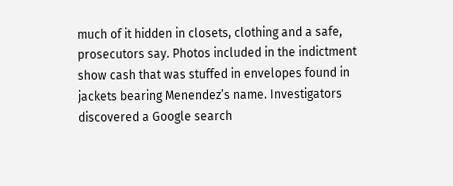much of it hidden in closets, clothing and a safe, prosecutors say. Photos included in the indictment show cash that was stuffed in envelopes found in jackets bearing Menendez’s name. Investigators discovered a Google search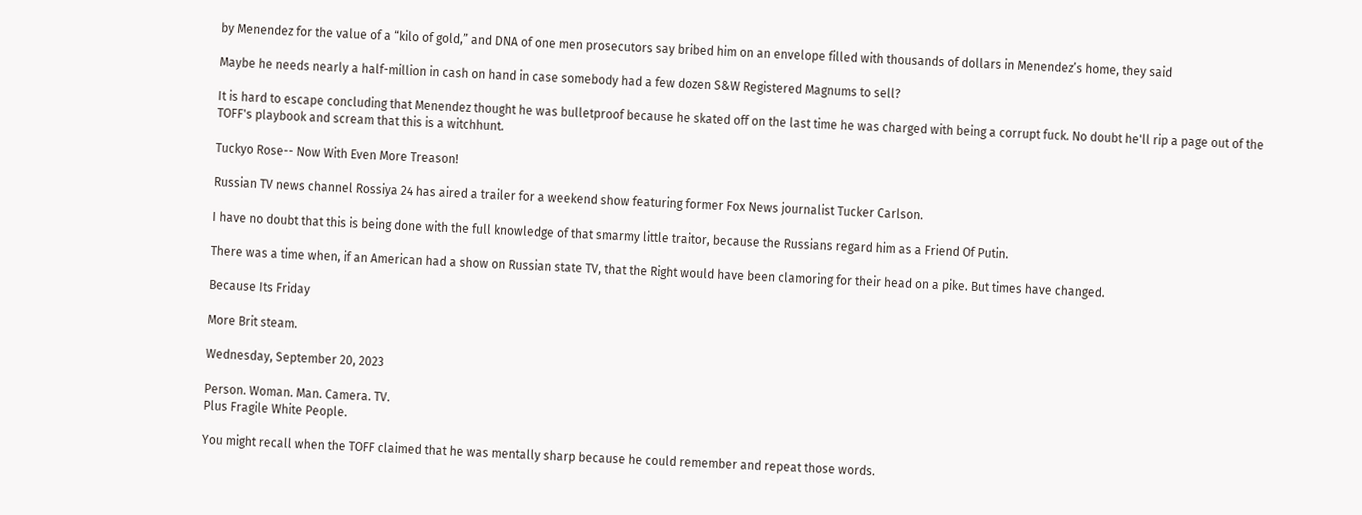by Menendez for the value of a “kilo of gold,” and DNA of one men prosecutors say bribed him on an envelope filled with thousands of dollars in Menendez’s home, they said

Maybe he needs nearly a half-million in cash on hand in case somebody had a few dozen S&W Registered Magnums to sell?

It is hard to escape concluding that Menendez thought he was bulletproof because he skated off on the last time he was charged with being a corrupt fuck. No doubt he'll rip a page out of the TOFF's playbook and scream that this is a witchhunt.

Tuckyo Rose-- Now With Even More Treason!

Russian TV news channel Rossiya 24 has aired a trailer for a weekend show featuring former Fox News journalist Tucker Carlson.

I have no doubt that this is being done with the full knowledge of that smarmy little traitor, because the Russians regard him as a Friend Of Putin.

There was a time when, if an American had a show on Russian state TV, that the Right would have been clamoring for their head on a pike. But times have changed.

Because Its Friday

More Brit steam.

Wednesday, September 20, 2023

Person. Woman. Man. Camera. TV.
Plus Fragile White People.

You might recall when the TOFF claimed that he was mentally sharp because he could remember and repeat those words.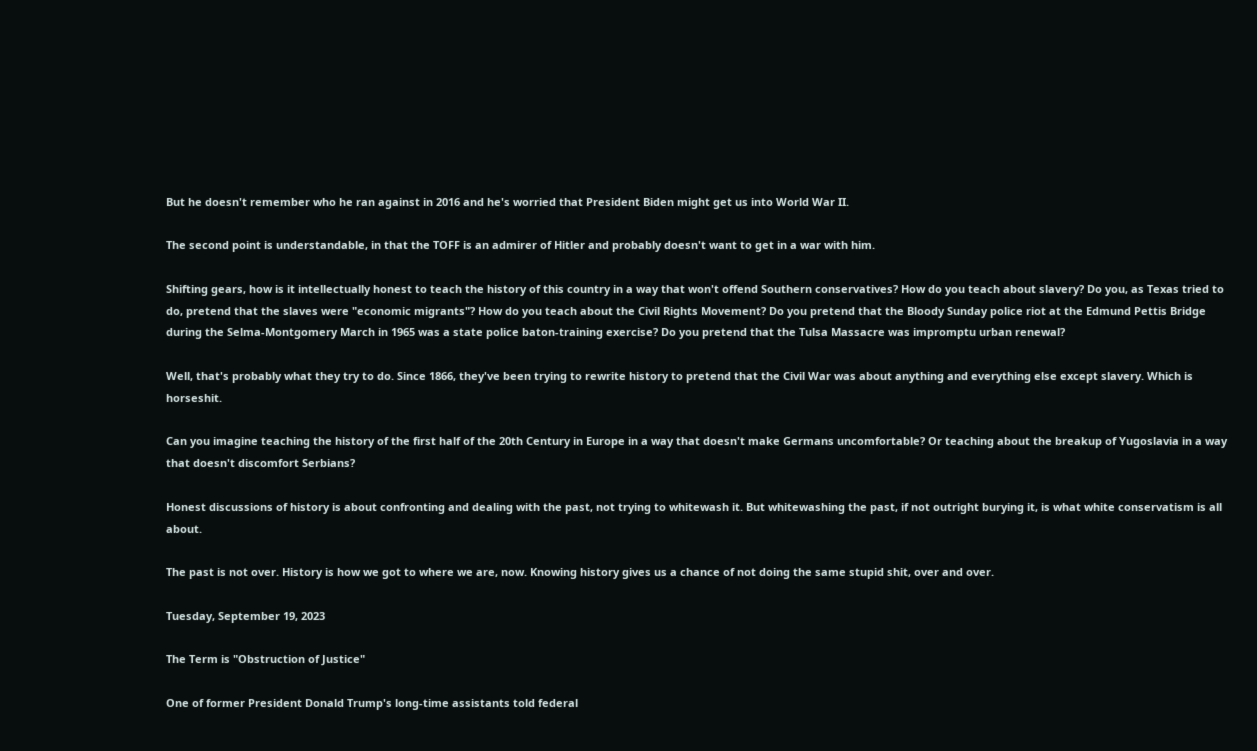But he doesn't remember who he ran against in 2016 and he's worried that President Biden might get us into World War II.

The second point is understandable, in that the TOFF is an admirer of Hitler and probably doesn't want to get in a war with him.

Shifting gears, how is it intellectually honest to teach the history of this country in a way that won't offend Southern conservatives? How do you teach about slavery? Do you, as Texas tried to do, pretend that the slaves were "economic migrants"? How do you teach about the Civil Rights Movement? Do you pretend that the Bloody Sunday police riot at the Edmund Pettis Bridge during the Selma-Montgomery March in 1965 was a state police baton-training exercise? Do you pretend that the Tulsa Massacre was impromptu urban renewal?

Well, that's probably what they try to do. Since 1866, they've been trying to rewrite history to pretend that the Civil War was about anything and everything else except slavery. Which is horseshit.

Can you imagine teaching the history of the first half of the 20th Century in Europe in a way that doesn't make Germans uncomfortable? Or teaching about the breakup of Yugoslavia in a way that doesn't discomfort Serbians?

Honest discussions of history is about confronting and dealing with the past, not trying to whitewash it. But whitewashing the past, if not outright burying it, is what white conservatism is all about.

The past is not over. History is how we got to where we are, now. Knowing history gives us a chance of not doing the same stupid shit, over and over.

Tuesday, September 19, 2023

The Term is "Obstruction of Justice"

One of former President Donald Trump's long-time assistants told federal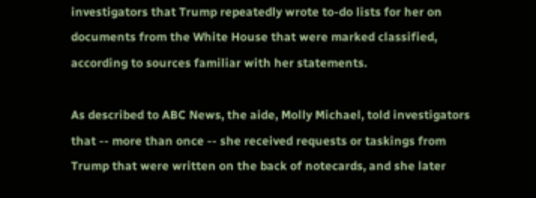investigators that Trump repeatedly wrote to-do lists for her on documents from the White House that were marked classified, according to sources familiar with her statements.

As described to ABC News, the aide, Molly Michael, told investigators that -- more than once -- she received requests or taskings from Trump that were written on the back of notecards, and she later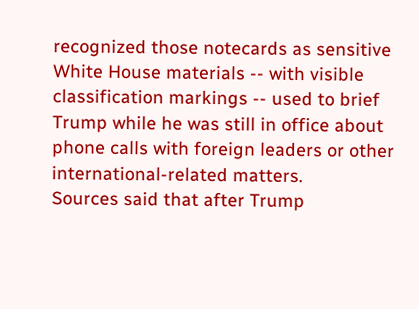recognized those notecards as sensitive White House materials -- with visible classification markings -- used to brief Trump while he was still in office about phone calls with foreign leaders or other international-related matters.
Sources said that after Trump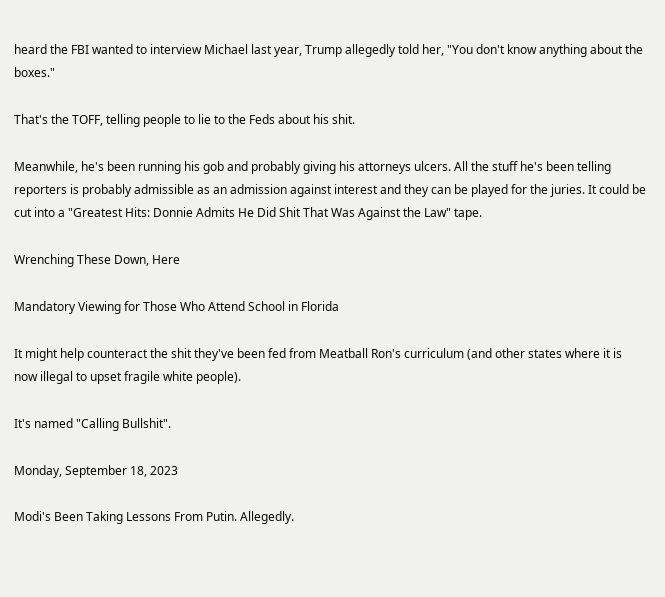heard the FBI wanted to interview Michael last year, Trump allegedly told her, "You don't know anything about the boxes."

That's the TOFF, telling people to lie to the Feds about his shit.

Meanwhile, he's been running his gob and probably giving his attorneys ulcers. All the stuff he's been telling reporters is probably admissible as an admission against interest and they can be played for the juries. It could be cut into a "Greatest Hits: Donnie Admits He Did Shit That Was Against the Law" tape.

Wrenching These Down, Here

Mandatory Viewing for Those Who Attend School in Florida

It might help counteract the shit they've been fed from Meatball Ron's curriculum (and other states where it is now illegal to upset fragile white people).

It's named "Calling Bullshit".

Monday, September 18, 2023

Modi's Been Taking Lessons From Putin. Allegedly.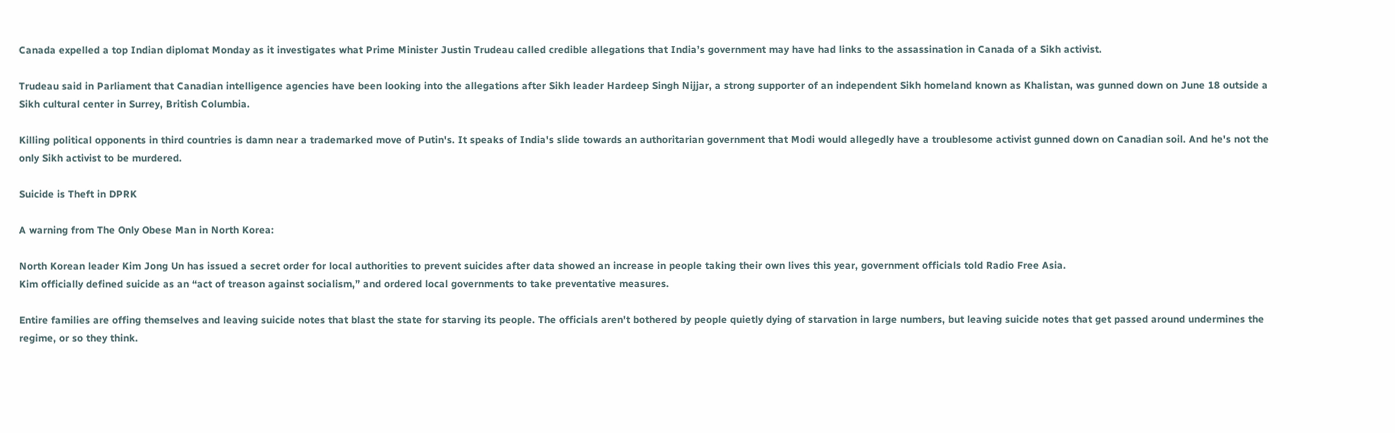Canada expelled a top Indian diplomat Monday as it investigates what Prime Minister Justin Trudeau called credible allegations that India’s government may have had links to the assassination in Canada of a Sikh activist.

Trudeau said in Parliament that Canadian intelligence agencies have been looking into the allegations after Sikh leader Hardeep Singh Nijjar, a strong supporter of an independent Sikh homeland known as Khalistan, was gunned down on June 18 outside a Sikh cultural center in Surrey, British Columbia.

Killing political opponents in third countries is damn near a trademarked move of Putin's. It speaks of India's slide towards an authoritarian government that Modi would allegedly have a troublesome activist gunned down on Canadian soil. And he's not the only Sikh activist to be murdered.

Suicide is Theft in DPRK

A warning from The Only Obese Man in North Korea:

North Korean leader Kim Jong Un has issued a secret order for local authorities to prevent suicides after data showed an increase in people taking their own lives this year, government officials told Radio Free Asia.
Kim officially defined suicide as an “act of treason against socialism,” and ordered local governments to take preventative measures.

Entire families are offing themselves and leaving suicide notes that blast the state for starving its people. The officials aren't bothered by people quietly dying of starvation in large numbers, but leaving suicide notes that get passed around undermines the regime, or so they think.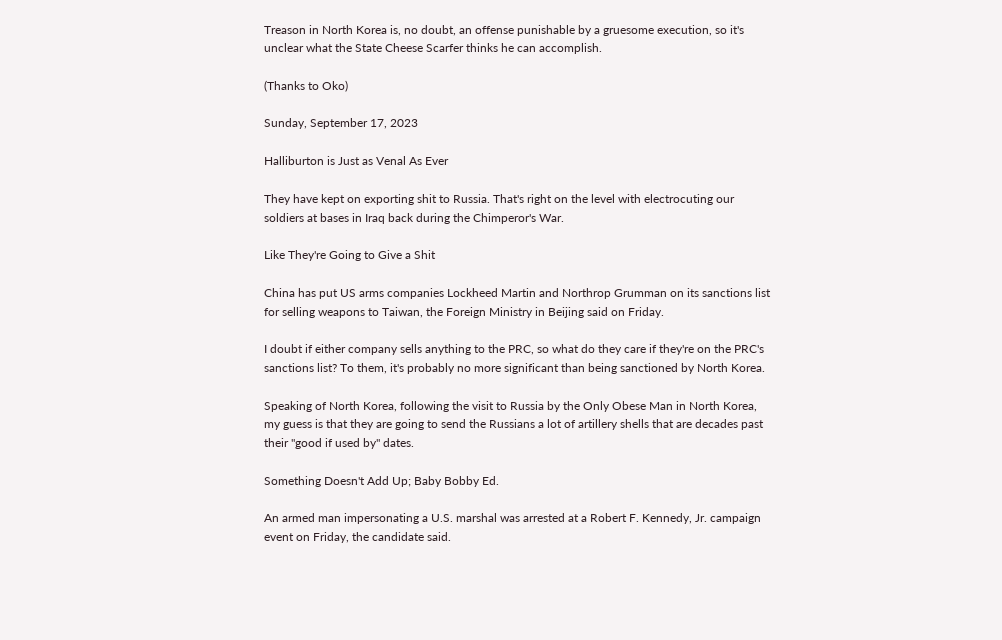Treason in North Korea is, no doubt, an offense punishable by a gruesome execution, so it's unclear what the State Cheese Scarfer thinks he can accomplish.

(Thanks to Oko)

Sunday, September 17, 2023

Halliburton is Just as Venal As Ever

They have kept on exporting shit to Russia. That's right on the level with electrocuting our soldiers at bases in Iraq back during the Chimperor's War.

Like They're Going to Give a Shit

China has put US arms companies Lockheed Martin and Northrop Grumman on its sanctions list for selling weapons to Taiwan, the Foreign Ministry in Beijing said on Friday.

I doubt if either company sells anything to the PRC, so what do they care if they're on the PRC's sanctions list? To them, it's probably no more significant than being sanctioned by North Korea.

Speaking of North Korea, following the visit to Russia by the Only Obese Man in North Korea, my guess is that they are going to send the Russians a lot of artillery shells that are decades past their "good if used by" dates.

Something Doesn't Add Up; Baby Bobby Ed.

An armed man impersonating a U.S. marshal was arrested at a Robert F. Kennedy, Jr. campaign event on Friday, the candidate said.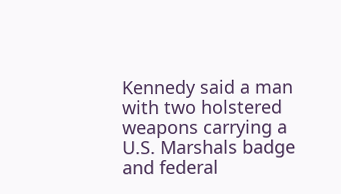Kennedy said a man with two holstered weapons carrying a U.S. Marshals badge and federal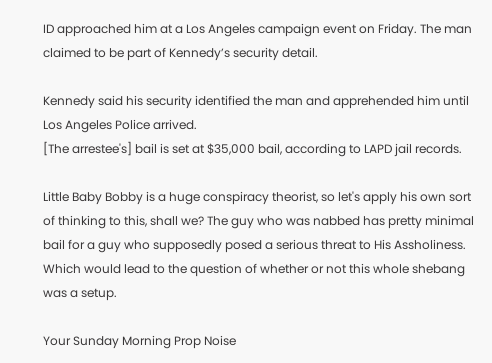ID approached him at a Los Angeles campaign event on Friday. The man claimed to be part of Kennedy’s security detail.

Kennedy said his security identified the man and apprehended him until Los Angeles Police arrived.
[The arrestee's] bail is set at $35,000 bail, according to LAPD jail records.

Little Baby Bobby is a huge conspiracy theorist, so let's apply his own sort of thinking to this, shall we? The guy who was nabbed has pretty minimal bail for a guy who supposedly posed a serious threat to His Assholiness. Which would lead to the question of whether or not this whole shebang was a setup.

Your Sunday Morning Prop Noise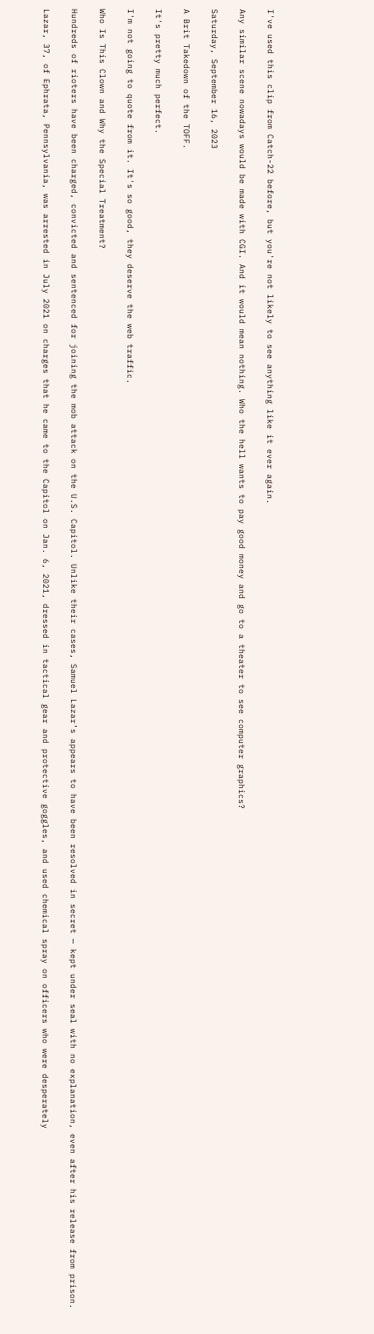I've used this clip from Catch-22 before, but you're not likely to see anything like it ever again.

Any similar scene nowadays would be made with CGI. And it would mean nothing. Who the hell wants to pay good money and go to a theater to see computer graphics?

Saturday, September 16, 2023

A Brit Takedown of the TOFF.

It's pretty much perfect.

I'm not going to quote from it. It's so good, they deserve the web traffic.

Who Is This Clown and Why the Special Treatment?

Hundreds of rioters have been charged, convicted and sentenced for joining the mob attack on the U.S. Capitol. Unlike their cases, Samuel Lazar’s appears to have been resolved in secret — kept under seal with no explanation, even after his release from prison.

Lazar, 37, of Ephrata, Pennsylvania, was arrested in July 2021 on charges that he came to the Capitol on Jan. 6, 2021, dressed in tactical gear and protective goggles, and used chemical spray on officers who were desperately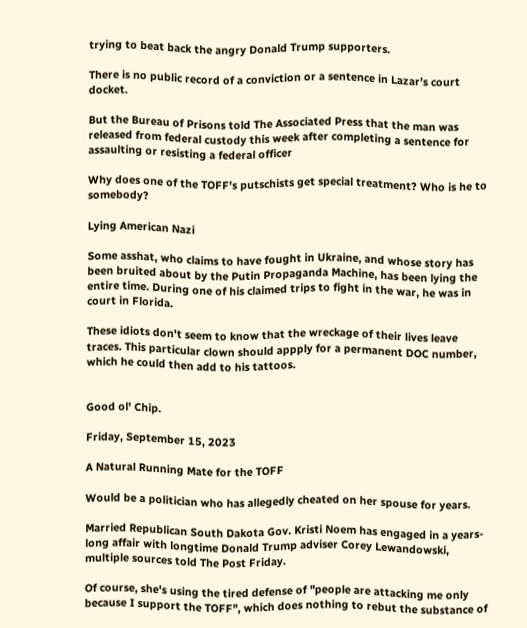trying to beat back the angry Donald Trump supporters.

There is no public record of a conviction or a sentence in Lazar’s court docket.

But the Bureau of Prisons told The Associated Press that the man was released from federal custody this week after completing a sentence for assaulting or resisting a federal officer

Why does one of the TOFF's putschists get special treatment? Who is he to somebody?

Lying American Nazi

Some asshat, who claims to have fought in Ukraine, and whose story has been bruited about by the Putin Propaganda Machine, has been lying the entire time. During one of his claimed trips to fight in the war, he was in court in Florida.

These idiots don't seem to know that the wreckage of their lives leave traces. This particular clown should appply for a permanent DOC number, which he could then add to his tattoos.


Good ol' Chip.

Friday, September 15, 2023

A Natural Running Mate for the TOFF

Would be a politician who has allegedly cheated on her spouse for years.

Married Republican South Dakota Gov. Kristi Noem has engaged in a years-long affair with longtime Donald Trump adviser Corey Lewandowski, multiple sources told The Post Friday.

Of course, she's using the tired defense of "people are attacking me only because I support the TOFF", which does nothing to rebut the substance of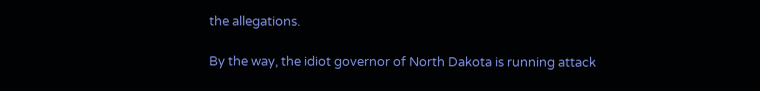the allegations.

By the way, the idiot governor of North Dakota is running attack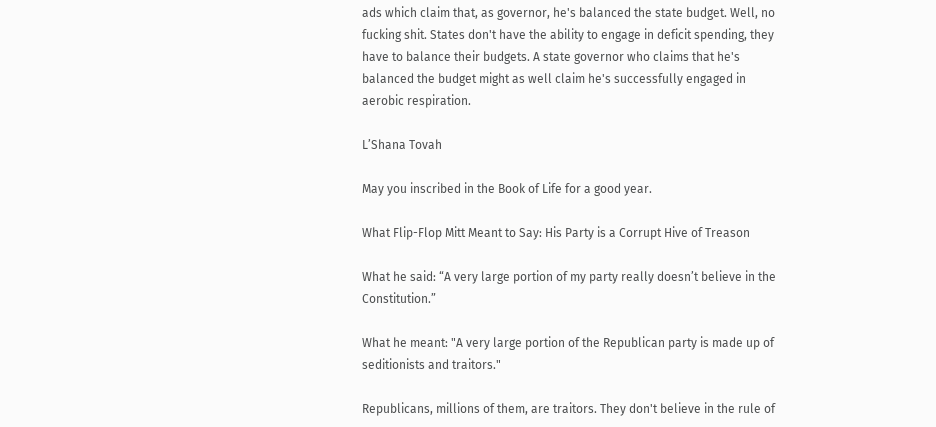ads which claim that, as governor, he's balanced the state budget. Well, no fucking shit. States don't have the ability to engage in deficit spending, they have to balance their budgets. A state governor who claims that he's balanced the budget might as well claim he's successfully engaged in aerobic respiration.

L’Shana Tovah

May you inscribed in the Book of Life for a good year.

What Flip-Flop Mitt Meant to Say: His Party is a Corrupt Hive of Treason

What he said: “A very large portion of my party really doesn’t believe in the Constitution.”

What he meant: "A very large portion of the Republican party is made up of seditionists and traitors."

Republicans, millions of them, are traitors. They don't believe in the rule of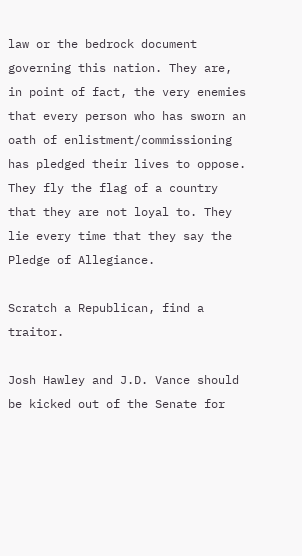law or the bedrock document governing this nation. They are, in point of fact, the very enemies that every person who has sworn an oath of enlistment/commissioning has pledged their lives to oppose. They fly the flag of a country that they are not loyal to. They lie every time that they say the Pledge of Allegiance.

Scratch a Republican, find a traitor.

Josh Hawley and J.D. Vance should be kicked out of the Senate for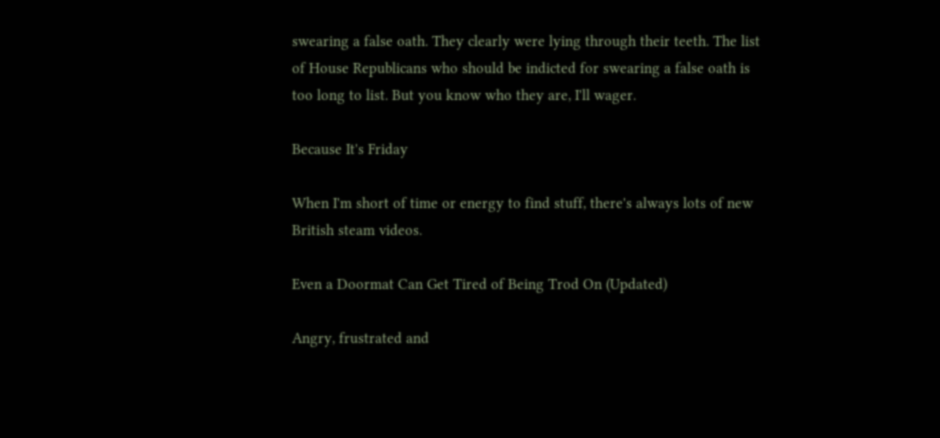swearing a false oath. They clearly were lying through their teeth. The list of House Republicans who should be indicted for swearing a false oath is too long to list. But you know who they are, I'll wager.

Because It's Friday

When I'm short of time or energy to find stuff, there's always lots of new British steam videos.

Even a Doormat Can Get Tired of Being Trod On (Updated)

Angry, frustrated and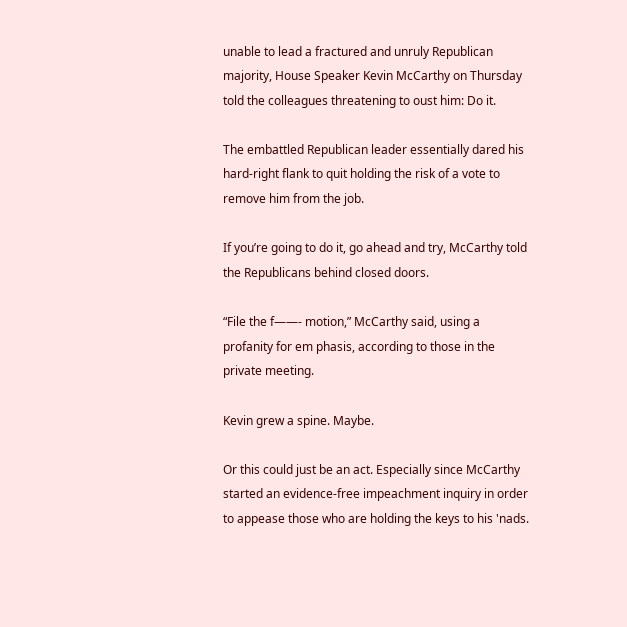unable to lead a fractured and unruly Republican majority, House Speaker Kevin McCarthy on Thursday told the colleagues threatening to oust him: Do it.

The embattled Republican leader essentially dared his hard-right flank to quit holding the risk of a vote to remove him from the job.

If you’re going to do it, go ahead and try, McCarthy told the Republicans behind closed doors.

“File the f——- motion,” McCarthy said, using a profanity for em phasis, according to those in the private meeting.

Kevin grew a spine. Maybe.

Or this could just be an act. Especially since McCarthy started an evidence-free impeachment inquiry in order to appease those who are holding the keys to his 'nads.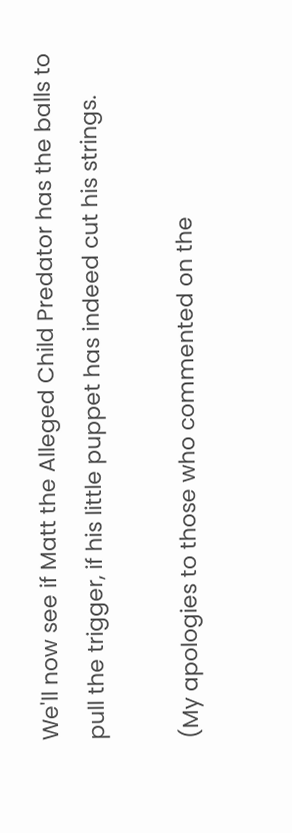We'll now see if Matt the Alleged Child Predator has the balls to pull the trigger, if his little puppet has indeed cut his strings.

(My apologies to those who commented on the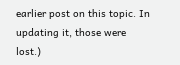earlier post on this topic. In updating it, those were lost.)